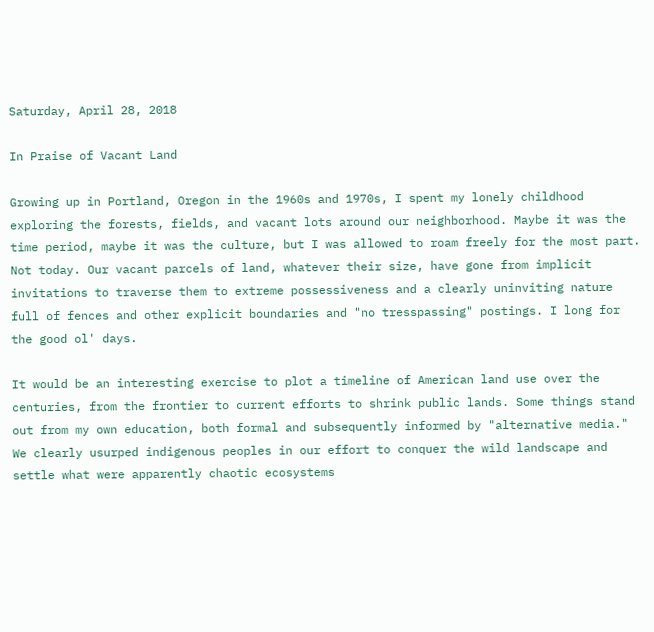Saturday, April 28, 2018

In Praise of Vacant Land

Growing up in Portland, Oregon in the 1960s and 1970s, I spent my lonely childhood exploring the forests, fields, and vacant lots around our neighborhood. Maybe it was the time period, maybe it was the culture, but I was allowed to roam freely for the most part. Not today. Our vacant parcels of land, whatever their size, have gone from implicit invitations to traverse them to extreme possessiveness and a clearly uninviting nature full of fences and other explicit boundaries and "no tresspassing" postings. I long for the good ol' days.

It would be an interesting exercise to plot a timeline of American land use over the centuries, from the frontier to current efforts to shrink public lands. Some things stand out from my own education, both formal and subsequently informed by "alternative media." We clearly usurped indigenous peoples in our effort to conquer the wild landscape and settle what were apparently chaotic ecosystems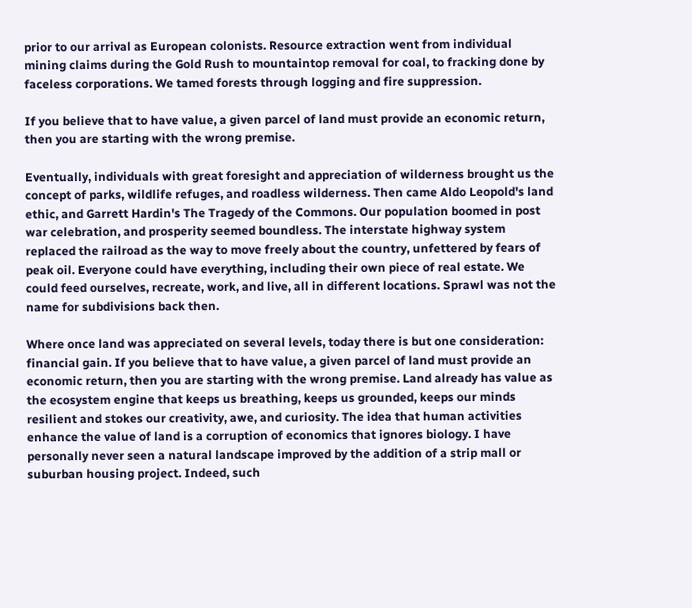prior to our arrival as European colonists. Resource extraction went from individual mining claims during the Gold Rush to mountaintop removal for coal, to fracking done by faceless corporations. We tamed forests through logging and fire suppression.

If you believe that to have value, a given parcel of land must provide an economic return, then you are starting with the wrong premise.

Eventually, individuals with great foresight and appreciation of wilderness brought us the concept of parks, wildlife refuges, and roadless wilderness. Then came Aldo Leopold's land ethic, and Garrett Hardin's The Tragedy of the Commons. Our population boomed in post war celebration, and prosperity seemed boundless. The interstate highway system replaced the railroad as the way to move freely about the country, unfettered by fears of peak oil. Everyone could have everything, including their own piece of real estate. We could feed ourselves, recreate, work, and live, all in different locations. Sprawl was not the name for subdivisions back then.

Where once land was appreciated on several levels, today there is but one consideration: financial gain. If you believe that to have value, a given parcel of land must provide an economic return, then you are starting with the wrong premise. Land already has value as the ecosystem engine that keeps us breathing, keeps us grounded, keeps our minds resilient and stokes our creativity, awe, and curiosity. The idea that human activities enhance the value of land is a corruption of economics that ignores biology. I have personally never seen a natural landscape improved by the addition of a strip mall or suburban housing project. Indeed, such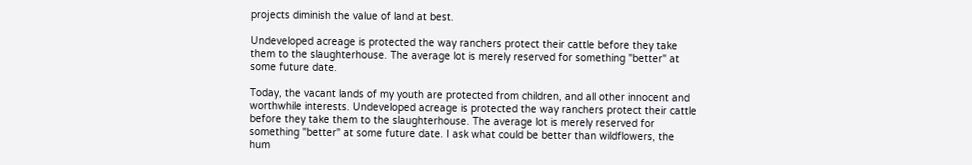projects diminish the value of land at best.

Undeveloped acreage is protected the way ranchers protect their cattle before they take them to the slaughterhouse. The average lot is merely reserved for something "better" at some future date.

Today, the vacant lands of my youth are protected from children, and all other innocent and worthwhile interests. Undeveloped acreage is protected the way ranchers protect their cattle before they take them to the slaughterhouse. The average lot is merely reserved for something "better" at some future date. I ask what could be better than wildflowers, the hum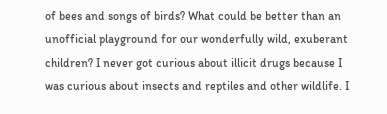of bees and songs of birds? What could be better than an unofficial playground for our wonderfully wild, exuberant children? I never got curious about illicit drugs because I was curious about insects and reptiles and other wildlife. I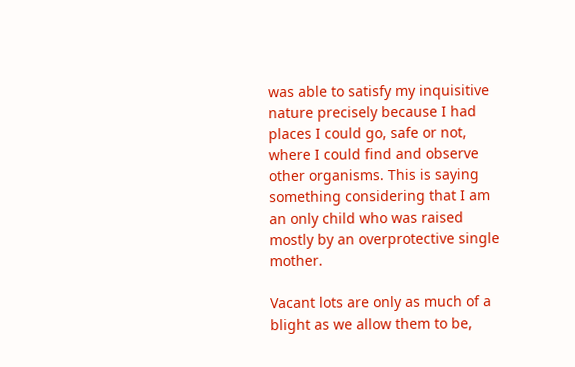was able to satisfy my inquisitive nature precisely because I had places I could go, safe or not, where I could find and observe other organisms. This is saying something considering that I am an only child who was raised mostly by an overprotective single mother.

Vacant lots are only as much of a blight as we allow them to be,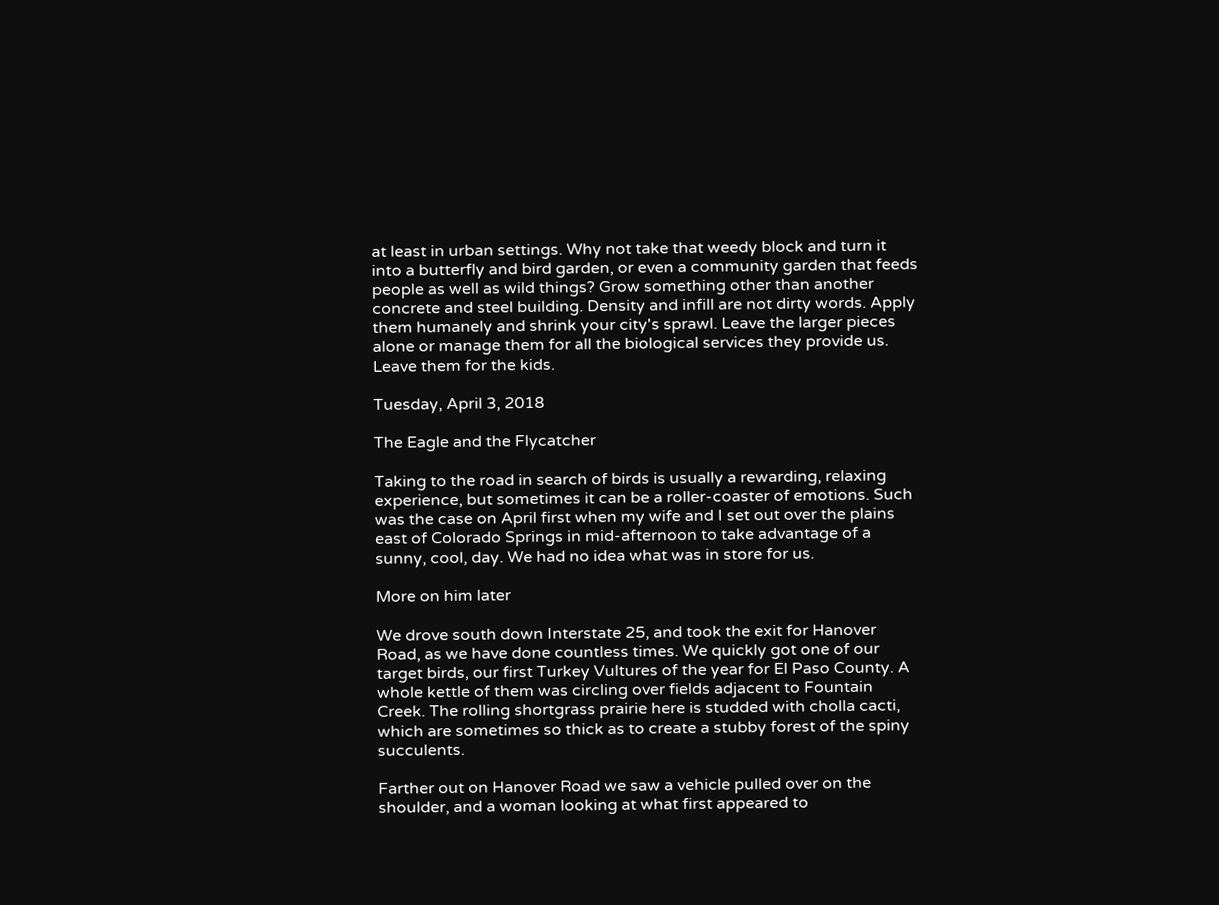at least in urban settings. Why not take that weedy block and turn it into a butterfly and bird garden, or even a community garden that feeds people as well as wild things? Grow something other than another concrete and steel building. Density and infill are not dirty words. Apply them humanely and shrink your city's sprawl. Leave the larger pieces alone or manage them for all the biological services they provide us. Leave them for the kids.

Tuesday, April 3, 2018

The Eagle and the Flycatcher

Taking to the road in search of birds is usually a rewarding, relaxing experience, but sometimes it can be a roller-coaster of emotions. Such was the case on April first when my wife and I set out over the plains east of Colorado Springs in mid-afternoon to take advantage of a sunny, cool, day. We had no idea what was in store for us.

More on him later

We drove south down Interstate 25, and took the exit for Hanover Road, as we have done countless times. We quickly got one of our target birds, our first Turkey Vultures of the year for El Paso County. A whole kettle of them was circling over fields adjacent to Fountain Creek. The rolling shortgrass prairie here is studded with cholla cacti, which are sometimes so thick as to create a stubby forest of the spiny succulents.

Farther out on Hanover Road we saw a vehicle pulled over on the shoulder, and a woman looking at what first appeared to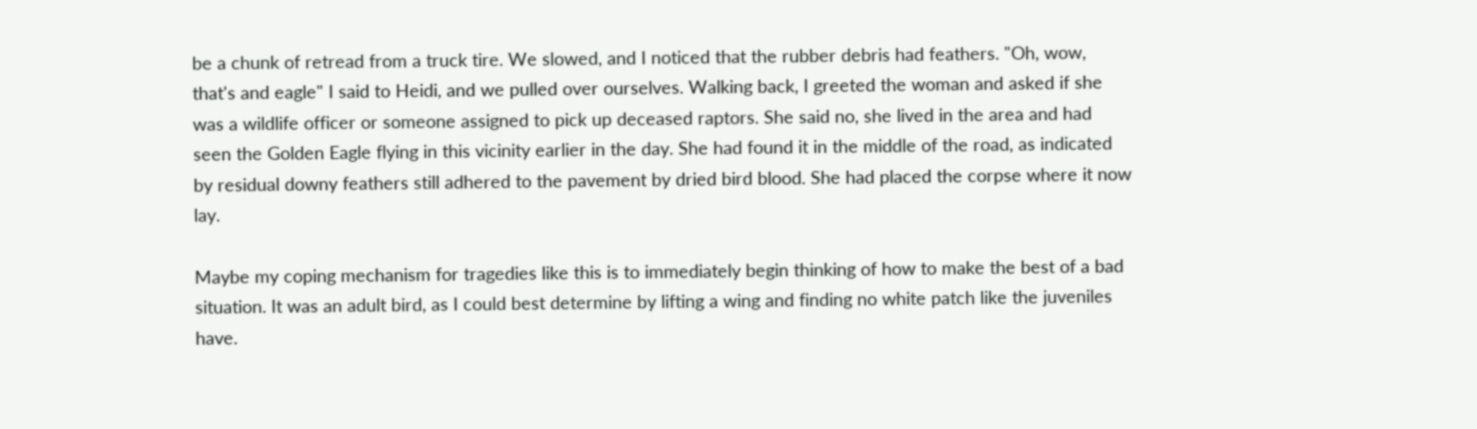be a chunk of retread from a truck tire. We slowed, and I noticed that the rubber debris had feathers. "Oh, wow, that's and eagle" I said to Heidi, and we pulled over ourselves. Walking back, I greeted the woman and asked if she was a wildlife officer or someone assigned to pick up deceased raptors. She said no, she lived in the area and had seen the Golden Eagle flying in this vicinity earlier in the day. She had found it in the middle of the road, as indicated by residual downy feathers still adhered to the pavement by dried bird blood. She had placed the corpse where it now lay.

Maybe my coping mechanism for tragedies like this is to immediately begin thinking of how to make the best of a bad situation. It was an adult bird, as I could best determine by lifting a wing and finding no white patch like the juveniles have.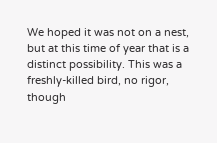We hoped it was not on a nest, but at this time of year that is a distinct possibility. This was a freshly-killed bird, no rigor, though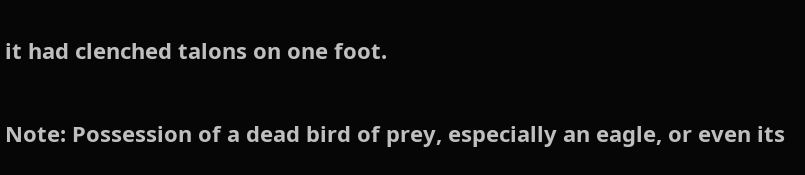it had clenched talons on one foot.

Note: Possession of a dead bird of prey, especially an eagle, or even its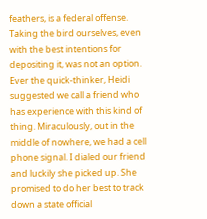feathers, is a federal offense. Taking the bird ourselves, even with the best intentions for depositing it, was not an option. Ever the quick-thinker, Heidi suggested we call a friend who has experience with this kind of thing. Miraculously, out in the middle of nowhere, we had a cell phone signal. I dialed our friend and luckily she picked up. She promised to do her best to track down a state official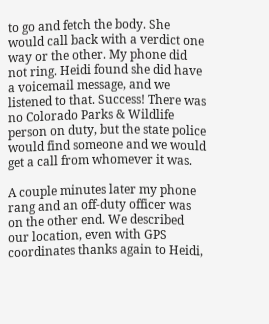to go and fetch the body. She would call back with a verdict one way or the other. My phone did not ring. Heidi found she did have a voicemail message, and we listened to that. Success! There was no Colorado Parks & Wildlife person on duty, but the state police would find someone and we would get a call from whomever it was.

A couple minutes later my phone rang and an off-duty officer was on the other end. We described our location, even with GPS coordinates thanks again to Heidi,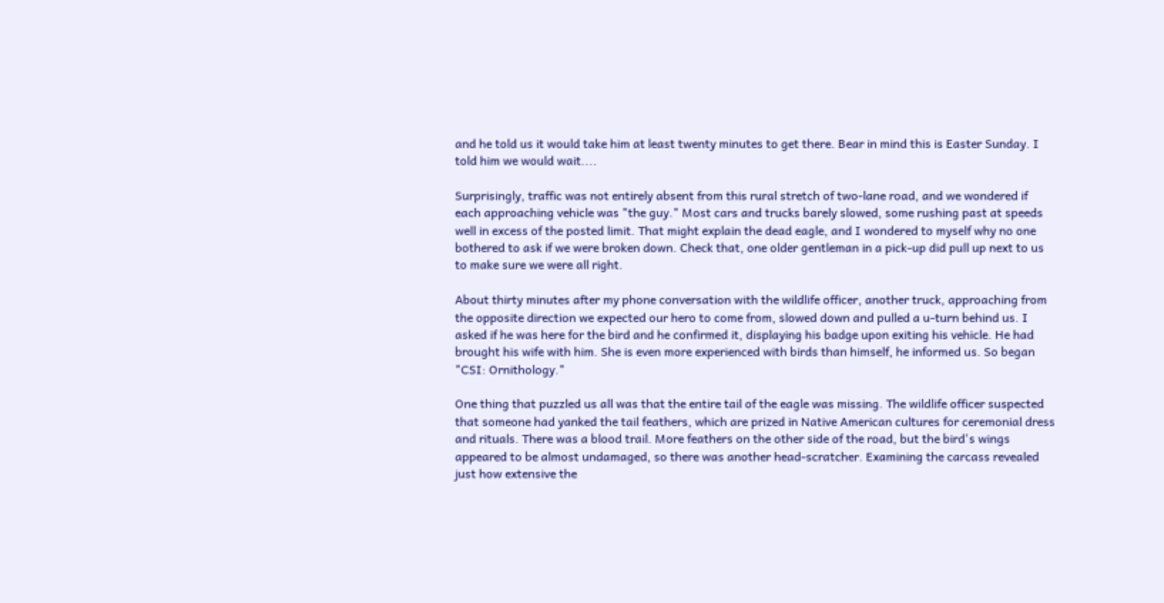and he told us it would take him at least twenty minutes to get there. Bear in mind this is Easter Sunday. I told him we would wait....

Surprisingly, traffic was not entirely absent from this rural stretch of two-lane road, and we wondered if each approaching vehicle was "the guy." Most cars and trucks barely slowed, some rushing past at speeds well in excess of the posted limit. That might explain the dead eagle, and I wondered to myself why no one bothered to ask if we were broken down. Check that, one older gentleman in a pick-up did pull up next to us to make sure we were all right.

About thirty minutes after my phone conversation with the wildlife officer, another truck, approaching from the opposite direction we expected our hero to come from, slowed down and pulled a u-turn behind us. I asked if he was here for the bird and he confirmed it, displaying his badge upon exiting his vehicle. He had brought his wife with him. She is even more experienced with birds than himself, he informed us. So began "CSI: Ornithology."

One thing that puzzled us all was that the entire tail of the eagle was missing. The wildlife officer suspected that someone had yanked the tail feathers, which are prized in Native American cultures for ceremonial dress and rituals. There was a blood trail. More feathers on the other side of the road, but the bird's wings appeared to be almost undamaged, so there was another head-scratcher. Examining the carcass revealed just how extensive the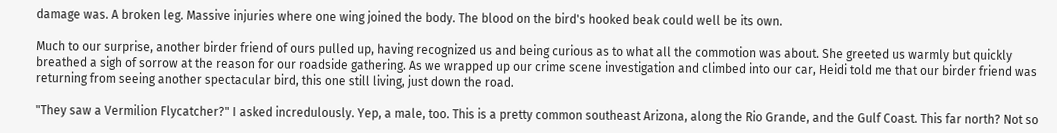damage was. A broken leg. Massive injuries where one wing joined the body. The blood on the bird's hooked beak could well be its own.

Much to our surprise, another birder friend of ours pulled up, having recognized us and being curious as to what all the commotion was about. She greeted us warmly but quickly breathed a sigh of sorrow at the reason for our roadside gathering. As we wrapped up our crime scene investigation and climbed into our car, Heidi told me that our birder friend was returning from seeing another spectacular bird, this one still living, just down the road.

"They saw a Vermilion Flycatcher?" I asked incredulously. Yep, a male, too. This is a pretty common southeast Arizona, along the Rio Grande, and the Gulf Coast. This far north? Not so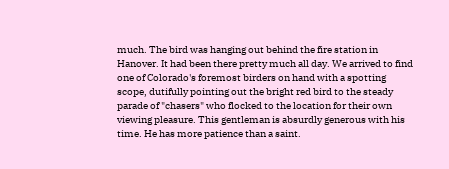much. The bird was hanging out behind the fire station in Hanover. It had been there pretty much all day. We arrived to find one of Colorado's foremost birders on hand with a spotting scope, dutifully pointing out the bright red bird to the steady parade of "chasers" who flocked to the location for their own viewing pleasure. This gentleman is absurdly generous with his time. He has more patience than a saint.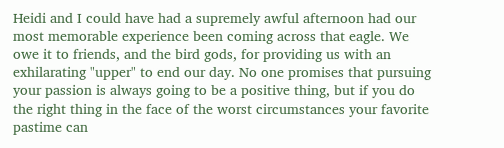Heidi and I could have had a supremely awful afternoon had our most memorable experience been coming across that eagle. We owe it to friends, and the bird gods, for providing us with an exhilarating "upper" to end our day. No one promises that pursuing your passion is always going to be a positive thing, but if you do the right thing in the face of the worst circumstances your favorite pastime can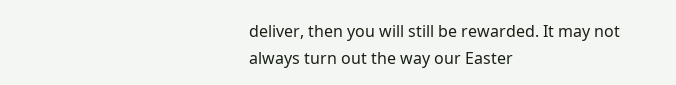deliver, then you will still be rewarded. It may not always turn out the way our Easter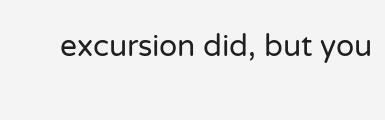excursion did, but you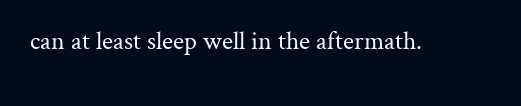can at least sleep well in the aftermath.